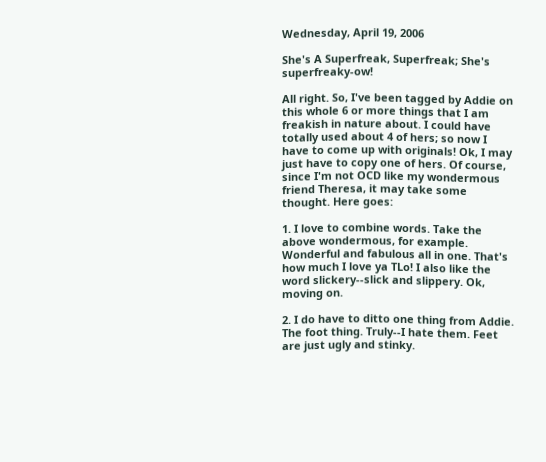Wednesday, April 19, 2006

She's A Superfreak, Superfreak; She's superfreaky-ow!

All right. So, I've been tagged by Addie on this whole 6 or more things that I am freakish in nature about. I could have totally used about 4 of hers; so now I have to come up with originals! Ok, I may just have to copy one of hers. Of course, since I'm not OCD like my wondermous friend Theresa, it may take some thought. Here goes:

1. I love to combine words. Take the above wondermous, for example. Wonderful and fabulous all in one. That's how much I love ya TLo! I also like the word slickery--slick and slippery. Ok, moving on.

2. I do have to ditto one thing from Addie. The foot thing. Truly--I hate them. Feet are just ugly and stinky.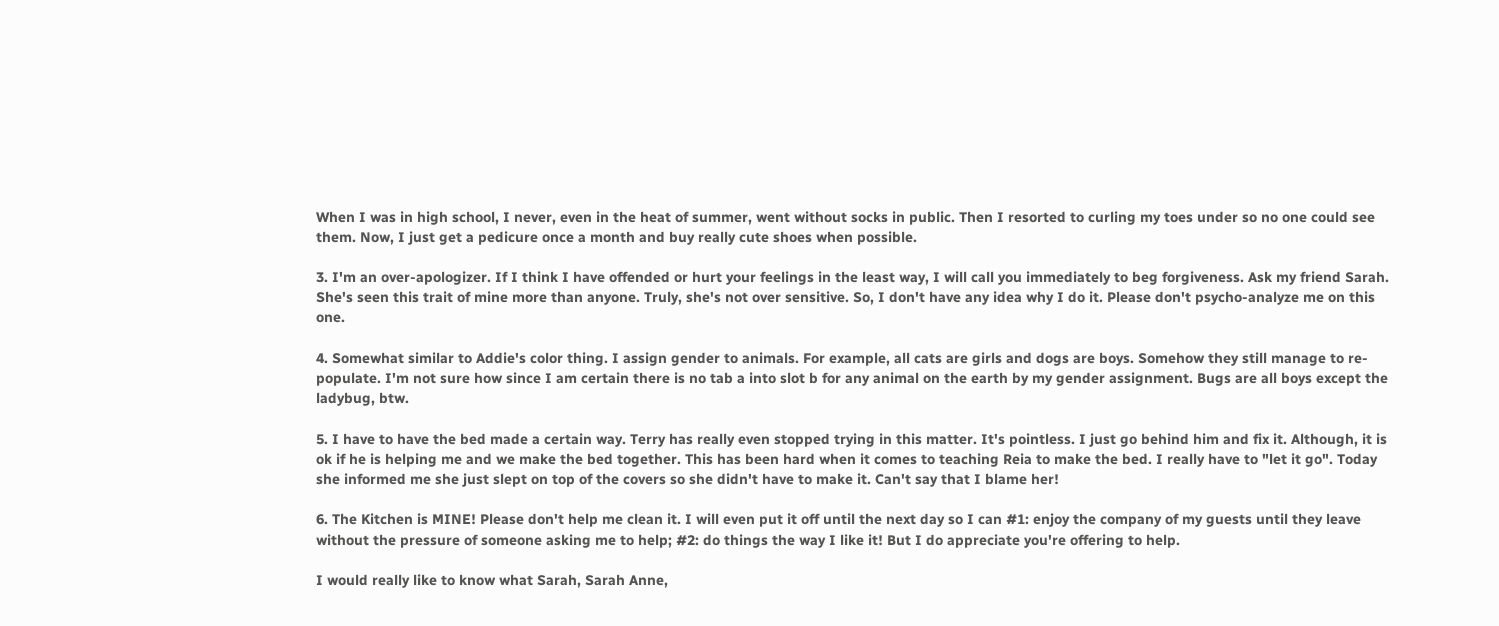When I was in high school, I never, even in the heat of summer, went without socks in public. Then I resorted to curling my toes under so no one could see them. Now, I just get a pedicure once a month and buy really cute shoes when possible.

3. I'm an over-apologizer. If I think I have offended or hurt your feelings in the least way, I will call you immediately to beg forgiveness. Ask my friend Sarah. She's seen this trait of mine more than anyone. Truly, she's not over sensitive. So, I don't have any idea why I do it. Please don't psycho-analyze me on this one.

4. Somewhat similar to Addie's color thing. I assign gender to animals. For example, all cats are girls and dogs are boys. Somehow they still manage to re-populate. I'm not sure how since I am certain there is no tab a into slot b for any animal on the earth by my gender assignment. Bugs are all boys except the ladybug, btw.

5. I have to have the bed made a certain way. Terry has really even stopped trying in this matter. It's pointless. I just go behind him and fix it. Although, it is ok if he is helping me and we make the bed together. This has been hard when it comes to teaching Reia to make the bed. I really have to "let it go". Today she informed me she just slept on top of the covers so she didn't have to make it. Can't say that I blame her!

6. The Kitchen is MINE! Please don't help me clean it. I will even put it off until the next day so I can #1: enjoy the company of my guests until they leave without the pressure of someone asking me to help; #2: do things the way I like it! But I do appreciate you're offering to help.

I would really like to know what Sarah, Sarah Anne,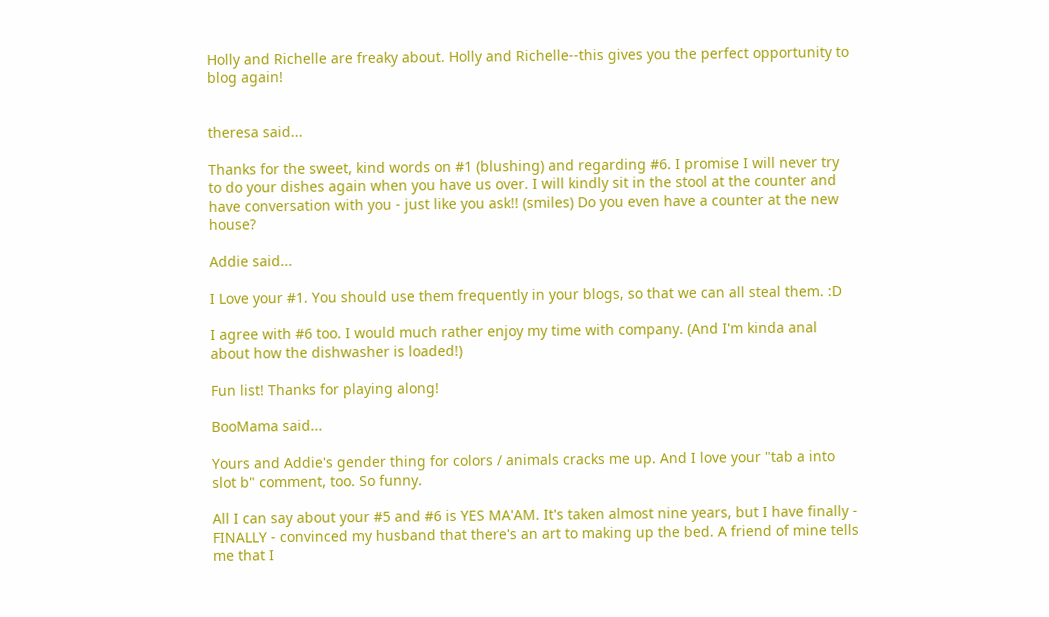Holly and Richelle are freaky about. Holly and Richelle--this gives you the perfect opportunity to blog again!


theresa said...

Thanks for the sweet, kind words on #1 (blushing) and regarding #6. I promise I will never try to do your dishes again when you have us over. I will kindly sit in the stool at the counter and have conversation with you - just like you ask!! (smiles) Do you even have a counter at the new house?

Addie said...

I Love your #1. You should use them frequently in your blogs, so that we can all steal them. :D

I agree with #6 too. I would much rather enjoy my time with company. (And I'm kinda anal about how the dishwasher is loaded!)

Fun list! Thanks for playing along!

BooMama said...

Yours and Addie's gender thing for colors / animals cracks me up. And I love your "tab a into slot b" comment, too. So funny.

All I can say about your #5 and #6 is YES MA'AM. It's taken almost nine years, but I have finally - FINALLY - convinced my husband that there's an art to making up the bed. A friend of mine tells me that I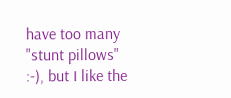have too many "stunt pillows" :-), but I like the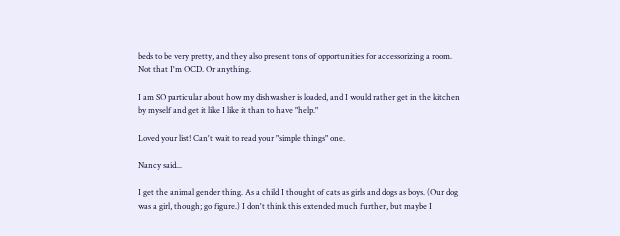beds to be very pretty, and they also present tons of opportunities for accessorizing a room. Not that I'm OCD. Or anything.

I am SO particular about how my dishwasher is loaded, and I would rather get in the kitchen by myself and get it like I like it than to have "help."

Loved your list! Can't wait to read your "simple things" one.

Nancy said...

I get the animal gender thing. As a child I thought of cats as girls and dogs as boys. (Our dog was a girl, though; go figure.) I don't think this extended much further, but maybe I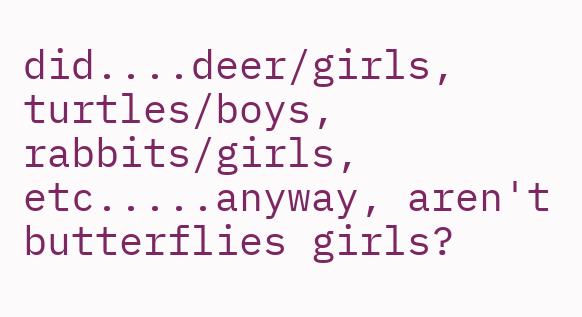did....deer/girls, turtles/boys, rabbits/girls, etc.....anyway, aren't butterflies girls?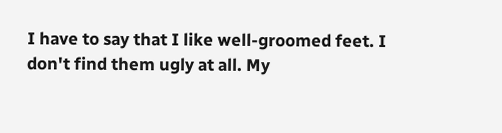I have to say that I like well-groomed feet. I don't find them ugly at all. My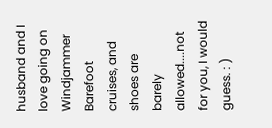husband and I love going on Windjammer Barefoot cruises, and shoes are barely allowed....not for you, I would guess. : )